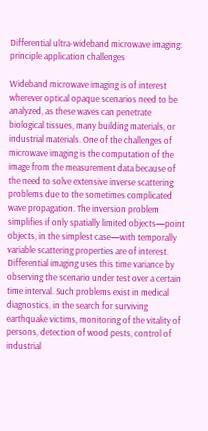Differential ultra-wideband microwave imaging: principle application challenges

Wideband microwave imaging is of interest wherever optical opaque scenarios need to be analyzed, as these waves can penetrate biological tissues, many building materials, or industrial materials. One of the challenges of microwave imaging is the computation of the image from the measurement data because of the need to solve extensive inverse scattering problems due to the sometimes complicated wave propagation. The inversion problem simplifies if only spatially limited objects—point objects, in the simplest case—with temporally variable scattering properties are of interest. Differential imaging uses this time variance by observing the scenario under test over a certain time interval. Such problems exist in medical diagnostics, in the search for surviving earthquake victims, monitoring of the vitality of persons, detection of wood pests, control of industrial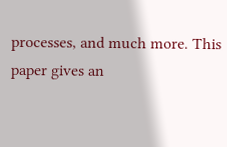processes, and much more. This paper gives an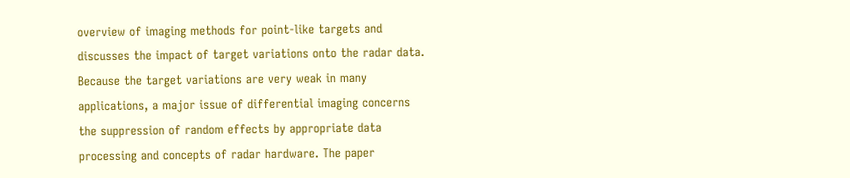overview of imaging methods for point-like targets and discusses the impact of target variations onto the radar data. Because the target variations are very weak in many applications, a major issue of differential imaging concerns the suppression of random effects by appropriate data processing and concepts of radar hardware. The paper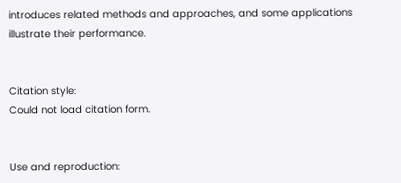introduces related methods and approaches, and some applications illustrate their performance.


Citation style:
Could not load citation form.


Use and reproduction: